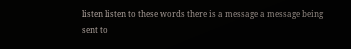listen listen to these words there is a message a message being sent to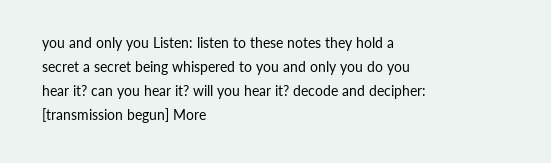you and only you Listen: listen to these notes they hold a secret a secret being whispered to you and only you do you hear it? can you hear it? will you hear it? decode and decipher: [transmission begun] More